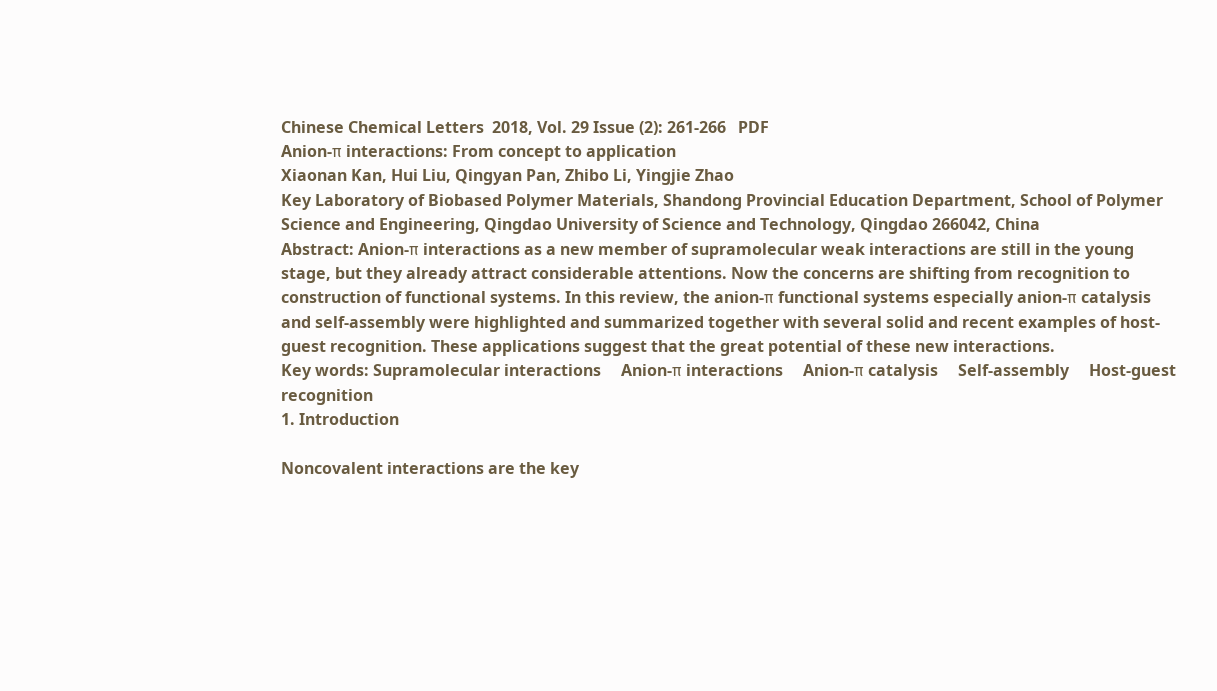Chinese Chemical Letters  2018, Vol. 29 Issue (2): 261-266   PDF
Anion-π interactions: From concept to application
Xiaonan Kan, Hui Liu, Qingyan Pan, Zhibo Li, Yingjie Zhao
Key Laboratory of Biobased Polymer Materials, Shandong Provincial Education Department, School of Polymer Science and Engineering, Qingdao University of Science and Technology, Qingdao 266042, China
Abstract: Anion-π interactions as a new member of supramolecular weak interactions are still in the young stage, but they already attract considerable attentions. Now the concerns are shifting from recognition to construction of functional systems. In this review, the anion-π functional systems especially anion-π catalysis and self-assembly were highlighted and summarized together with several solid and recent examples of host-guest recognition. These applications suggest that the great potential of these new interactions.
Key words: Supramolecular interactions     Anion-π interactions     Anion-π catalysis     Self-assembly     Host-guest recognition
1. Introduction

Noncovalent interactions are the key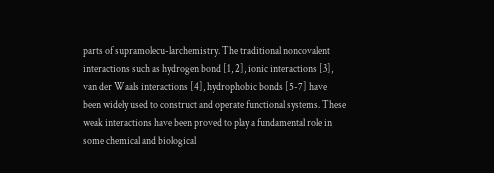parts of supramolecu-larchemistry. The traditional noncovalent interactions such as hydrogen bond [1, 2], ionic interactions [3], van der Waals interactions [4], hydrophobic bonds [5-7] have been widely used to construct and operate functional systems. These weak interactions have been proved to play a fundamental role in some chemical and biological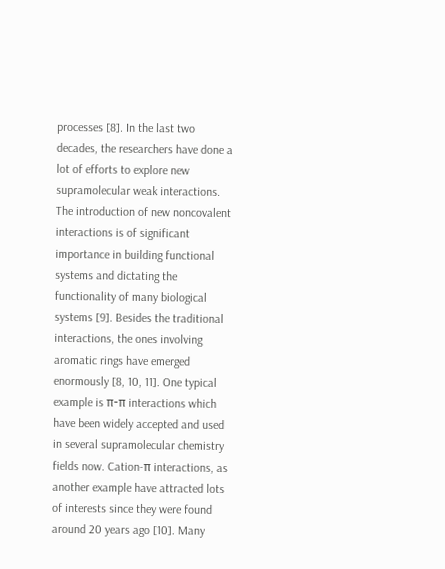processes [8]. In the last two decades, the researchers have done a lot of efforts to explore new supramolecular weak interactions. The introduction of new noncovalent interactions is of significant importance in building functional systems and dictating the functionality of many biological systems [9]. Besides the traditional interactions, the ones involving aromatic rings have emerged enormously [8, 10, 11]. One typical example is π-π interactions which have been widely accepted and used in several supramolecular chemistry fields now. Cation-π interactions, as another example have attracted lots of interests since they were found around 20 years ago [10]. Many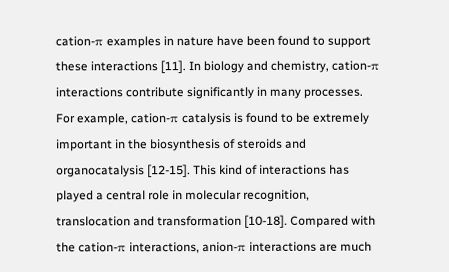cation-π examples in nature have been found to support these interactions [11]. In biology and chemistry, cation-π interactions contribute significantly in many processes. For example, cation-π catalysis is found to be extremely important in the biosynthesis of steroids and organocatalysis [12-15]. This kind of interactions has played a central role in molecular recognition, translocation and transformation [10-18]. Compared with the cation-π interactions, anion-π interactions are much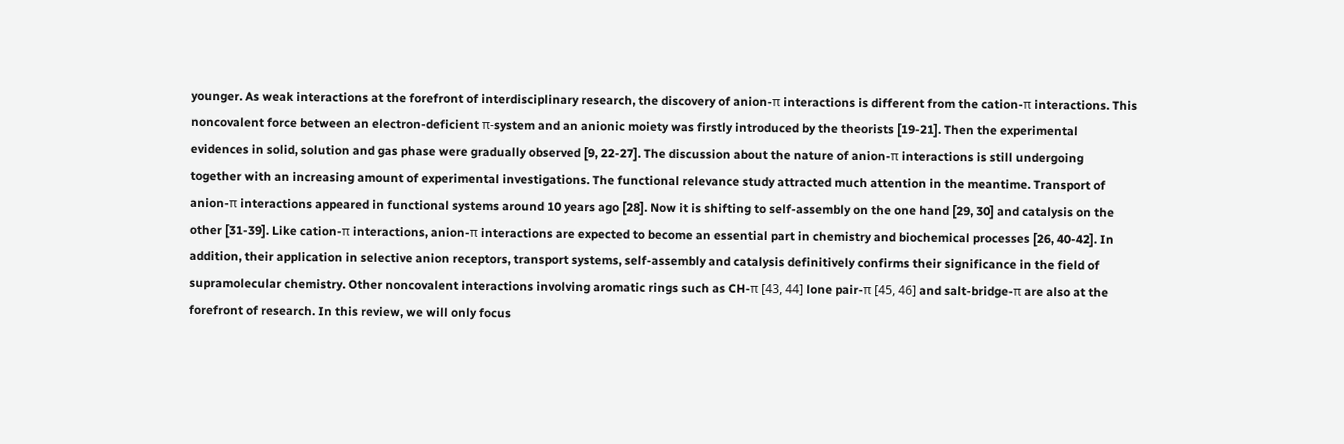younger. As weak interactions at the forefront of interdisciplinary research, the discovery of anion-π interactions is different from the cation-π interactions. This noncovalent force between an electron-deficient π-system and an anionic moiety was firstly introduced by the theorists [19-21]. Then the experimental evidences in solid, solution and gas phase were gradually observed [9, 22-27]. The discussion about the nature of anion-π interactions is still undergoing together with an increasing amount of experimental investigations. The functional relevance study attracted much attention in the meantime. Transport of anion-π interactions appeared in functional systems around 10 years ago [28]. Now it is shifting to self-assembly on the one hand [29, 30] and catalysis on the other [31-39]. Like cation-π interactions, anion-π interactions are expected to become an essential part in chemistry and biochemical processes [26, 40-42]. In addition, their application in selective anion receptors, transport systems, self-assembly and catalysis definitively confirms their significance in the field of supramolecular chemistry. Other noncovalent interactions involving aromatic rings such as CH-π [43, 44] lone pair-π [45, 46] and salt-bridge-π are also at the forefront of research. In this review, we will only focus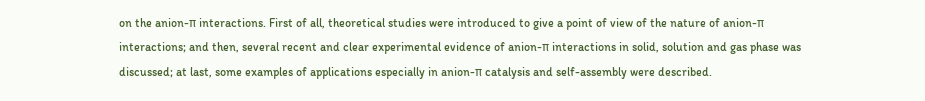on the anion-π interactions. First of all, theoretical studies were introduced to give a point of view of the nature of anion-π interactions; and then, several recent and clear experimental evidence of anion-π interactions in solid, solution and gas phase was discussed; at last, some examples of applications especially in anion-π catalysis and self-assembly were described.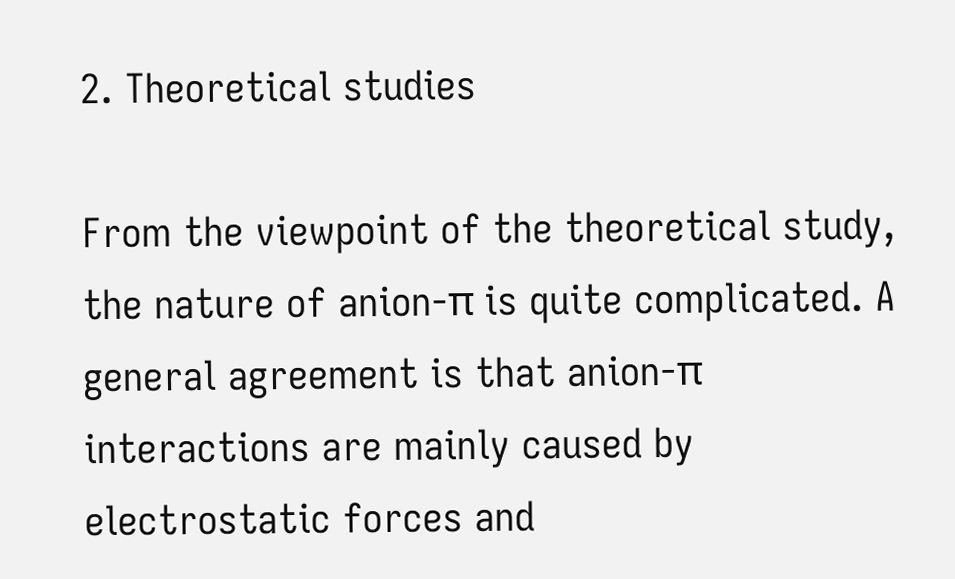2. Theoretical studies

From the viewpoint of the theoretical study, the nature of anion-π is quite complicated. A general agreement is that anion-π interactions are mainly caused by electrostatic forces and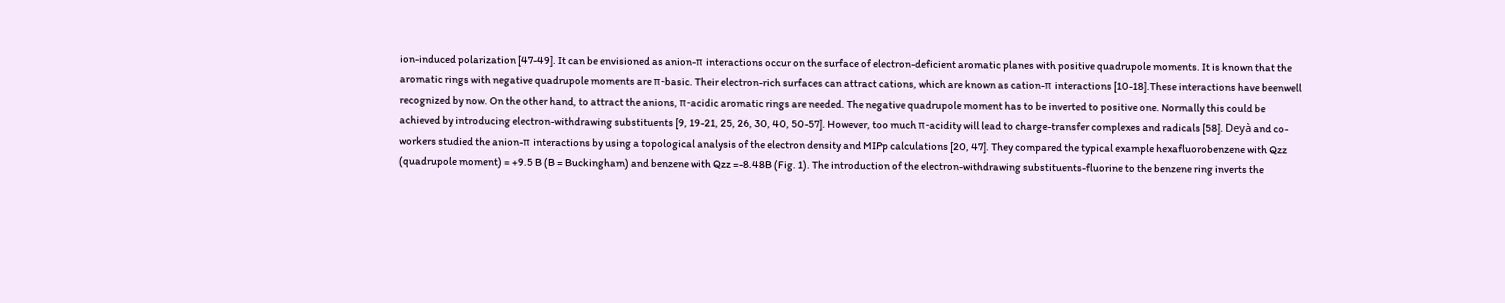ion-induced polarization [47-49]. It can be envisioned as anion-π interactions occur on the surface of electron-deficient aromatic planes with positive quadrupole moments. It is known that the aromatic rings with negative quadrupole moments are π-basic. Their electron-rich surfaces can attract cations, which are known as cation-π interactions [10-18].These interactions have beenwell recognized by now. On the other hand, to attract the anions, π-acidic aromatic rings are needed. The negative quadrupole moment has to be inverted to positive one. Normally this could be achieved by introducing electron-withdrawing substituents [9, 19-21, 25, 26, 30, 40, 50-57]. However, too much π-acidity will lead to charge-transfer complexes and radicals [58]. Deyà and co-workers studied the anion-π interactions by using a topological analysis of the electron density and MIPp calculations [20, 47]. They compared the typical example hexafluorobenzene with Qzz (quadrupole moment) = +9.5 B (B = Buckingham) and benzene with Qzz =-8.48B (Fig. 1). The introduction of the electron-withdrawing substituents-fluorine to the benzene ring inverts the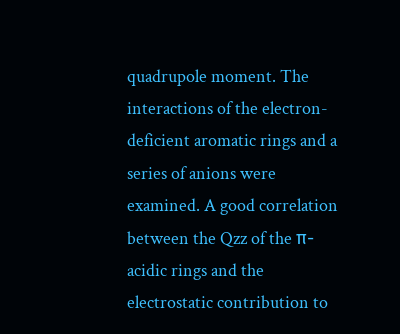quadrupole moment. The interactions of the electron-deficient aromatic rings and a series of anions were examined. A good correlation between the Qzz of the π-acidic rings and the electrostatic contribution to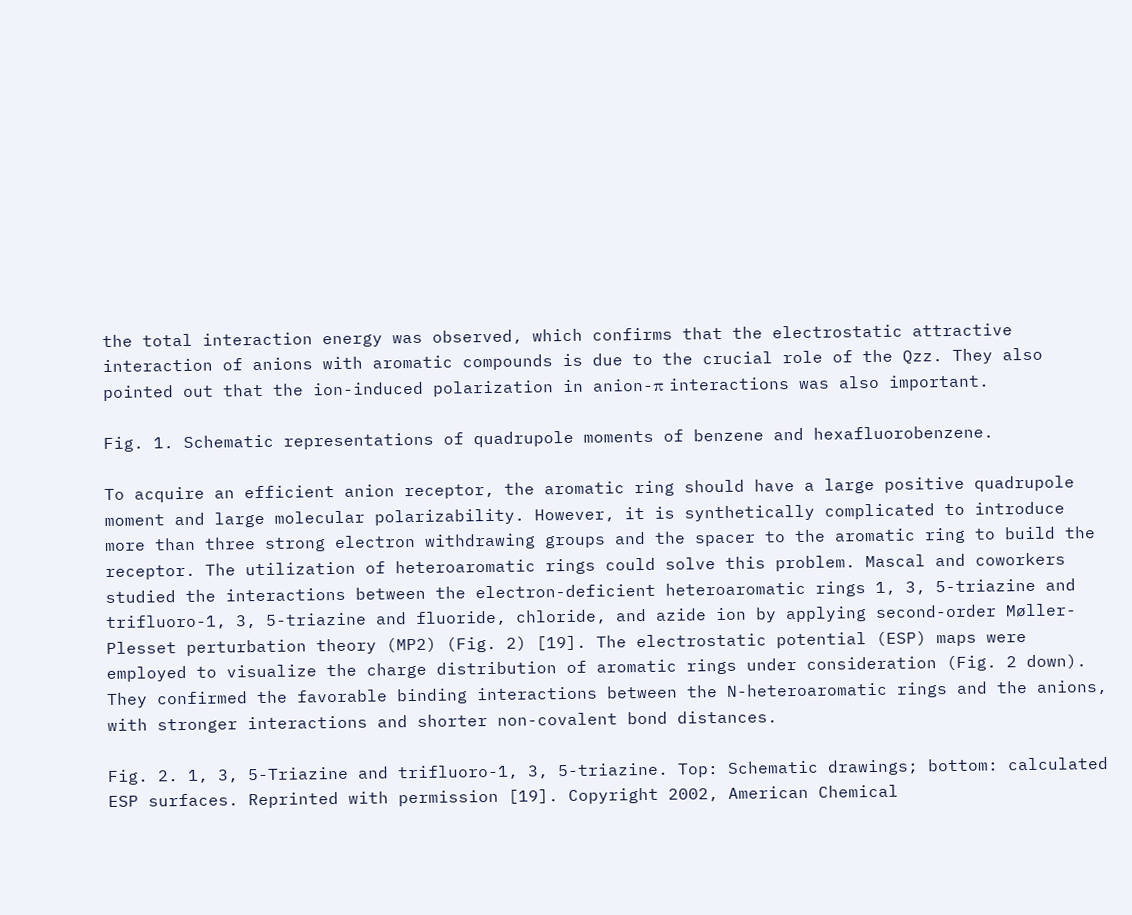the total interaction energy was observed, which confirms that the electrostatic attractive interaction of anions with aromatic compounds is due to the crucial role of the Qzz. They also pointed out that the ion-induced polarization in anion-π interactions was also important.

Fig. 1. Schematic representations of quadrupole moments of benzene and hexafluorobenzene.

To acquire an efficient anion receptor, the aromatic ring should have a large positive quadrupole moment and large molecular polarizability. However, it is synthetically complicated to introduce more than three strong electron withdrawing groups and the spacer to the aromatic ring to build the receptor. The utilization of heteroaromatic rings could solve this problem. Mascal and coworkers studied the interactions between the electron-deficient heteroaromatic rings 1, 3, 5-triazine and trifluoro-1, 3, 5-triazine and fluoride, chloride, and azide ion by applying second-order Møller-Plesset perturbation theory (MP2) (Fig. 2) [19]. The electrostatic potential (ESP) maps were employed to visualize the charge distribution of aromatic rings under consideration (Fig. 2 down). They confirmed the favorable binding interactions between the N-heteroaromatic rings and the anions, with stronger interactions and shorter non-covalent bond distances.

Fig. 2. 1, 3, 5-Triazine and trifluoro-1, 3, 5-triazine. Top: Schematic drawings; bottom: calculated ESP surfaces. Reprinted with permission [19]. Copyright 2002, American Chemical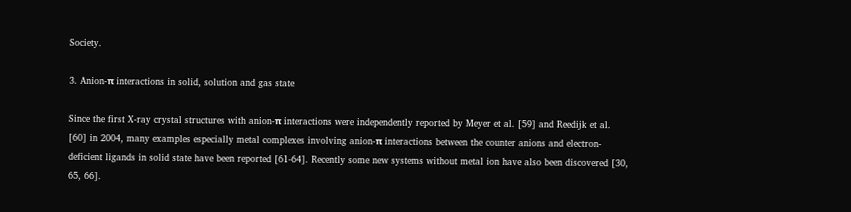Society.

3. Anion-π interactions in solid, solution and gas state

Since the first X-ray crystal structures with anion-π interactions were independently reported by Meyer et al. [59] and Reedijk et al. [60] in 2004, many examples especially metal complexes involving anion-π interactions between the counter anions and electron-deficient ligands in solid state have been reported [61-64]. Recently some new systems without metal ion have also been discovered [30, 65, 66].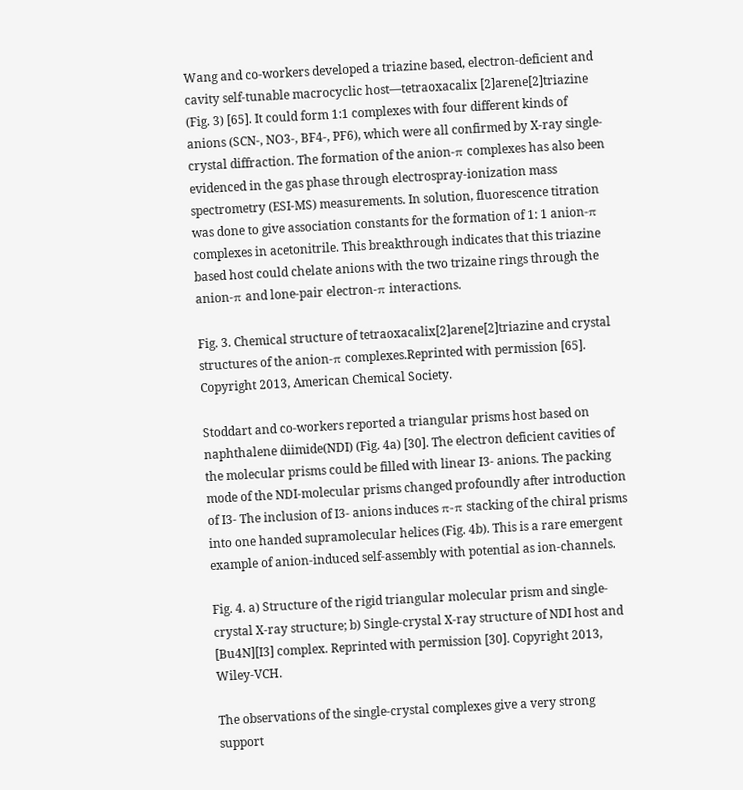Wang and co-workers developed a triazine based, electron-deficient and cavity self-tunable macrocyclic host—tetraoxacalix [2]arene[2]triazine (Fig. 3) [65]. It could form 1:1 complexes with four different kinds of anions (SCN-, NO3-, BF4-, PF6), which were all confirmed by X-ray single-crystal diffraction. The formation of the anion-π complexes has also been evidenced in the gas phase through electrospray-ionization mass spectrometry (ESI-MS) measurements. In solution, fluorescence titration was done to give association constants for the formation of 1: 1 anion-π complexes in acetonitrile. This breakthrough indicates that this triazine based host could chelate anions with the two trizaine rings through the anion-π and lone-pair electron-π interactions.

Fig. 3. Chemical structure of tetraoxacalix[2]arene[2]triazine and crystal structures of the anion-π complexes.Reprinted with permission [65]. Copyright 2013, American Chemical Society.

Stoddart and co-workers reported a triangular prisms host based on naphthalene diimide(NDI) (Fig. 4a) [30]. The electron deficient cavities of the molecular prisms could be filled with linear I3- anions. The packing mode of the NDI-molecular prisms changed profoundly after introduction of I3- The inclusion of I3- anions induces π-π stacking of the chiral prisms into one handed supramolecular helices (Fig. 4b). This is a rare emergent example of anion-induced self-assembly with potential as ion-channels.

Fig. 4. a) Structure of the rigid triangular molecular prism and single-crystal X-ray structure; b) Single-crystal X-ray structure of NDI host and [Bu4N][I3] complex. Reprinted with permission [30]. Copyright 2013, Wiley-VCH.

The observations of the single-crystal complexes give a very strong support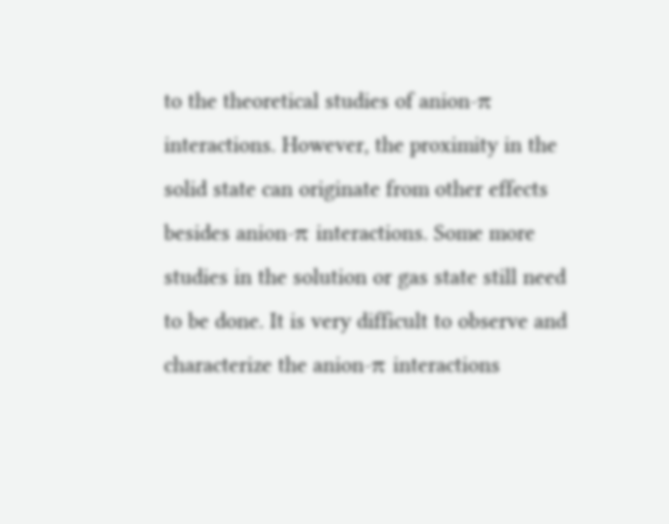to the theoretical studies of anion-π interactions. However, the proximity in the solid state can originate from other effects besides anion-π interactions. Some more studies in the solution or gas state still need to be done. It is very difficult to observe and characterize the anion-π interactions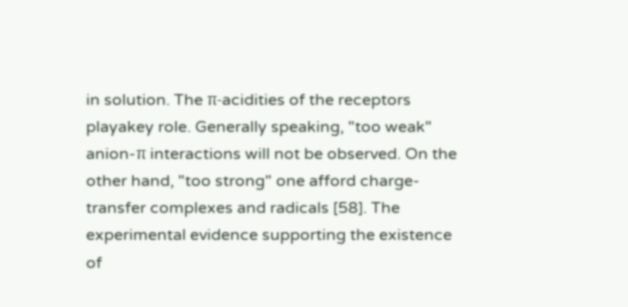in solution. The π-acidities of the receptors playakey role. Generally speaking, "too weak" anion-π interactions will not be observed. On the other hand, "too strong" one afford charge-transfer complexes and radicals [58]. The experimental evidence supporting the existence of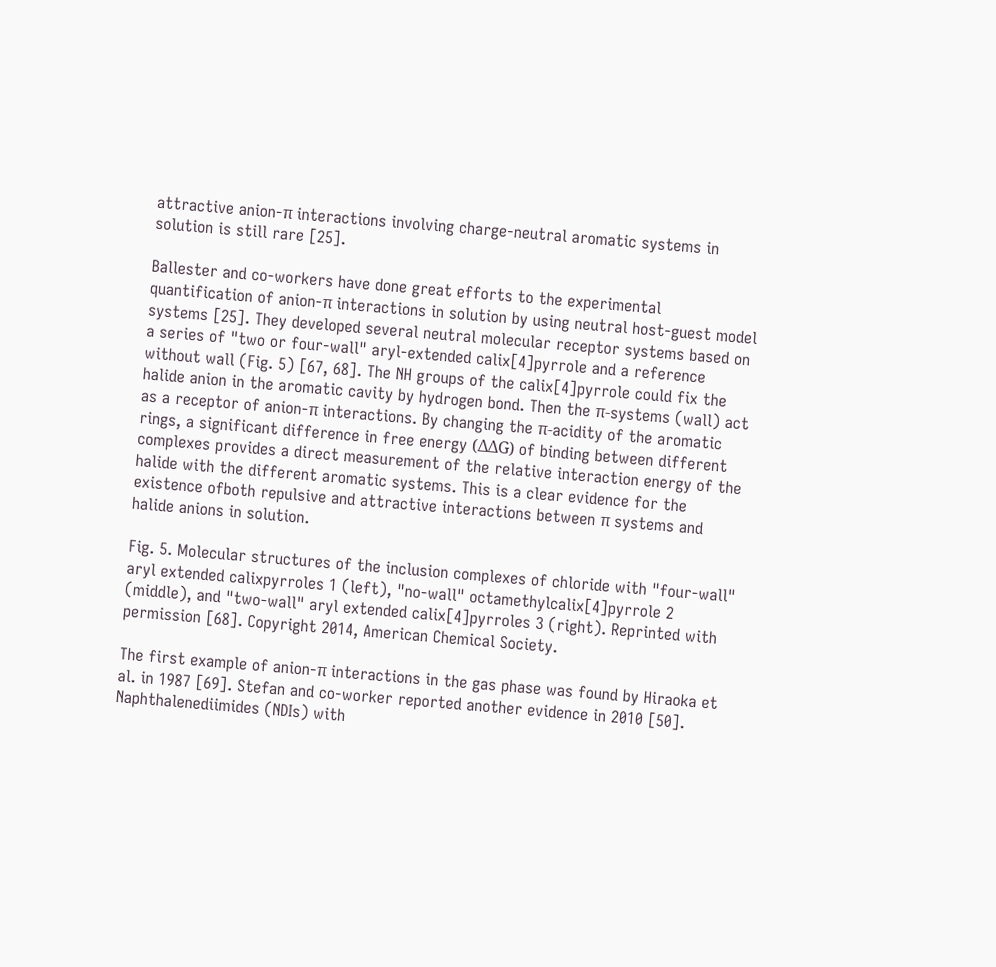attractive anion-π interactions involving charge-neutral aromatic systems in solution is still rare [25].

Ballester and co-workers have done great efforts to the experimental quantification of anion-π interactions in solution by using neutral host-guest model systems [25]. They developed several neutral molecular receptor systems based on a series of "two or four-wall" aryl-extended calix[4]pyrrole and a reference without wall (Fig. 5) [67, 68]. The NH groups of the calix[4]pyrrole could fix the halide anion in the aromatic cavity by hydrogen bond. Then the π-systems (wall) act as a receptor of anion-π interactions. By changing the π-acidity of the aromatic rings, a significant difference in free energy (ΔΔG) of binding between different complexes provides a direct measurement of the relative interaction energy of the halide with the different aromatic systems. This is a clear evidence for the existence ofboth repulsive and attractive interactions between π systems and halide anions in solution.

Fig. 5. Molecular structures of the inclusion complexes of chloride with "four-wall" aryl extended calixpyrroles 1 (left), "no-wall" octamethylcalix[4]pyrrole 2 (middle), and "two-wall" aryl extended calix[4]pyrroles 3 (right). Reprinted with permission [68]. Copyright 2014, American Chemical Society.

The first example of anion-π interactions in the gas phase was found by Hiraoka et al. in 1987 [69]. Stefan and co-worker reported another evidence in 2010 [50]. Naphthalenediimides (NDIs) with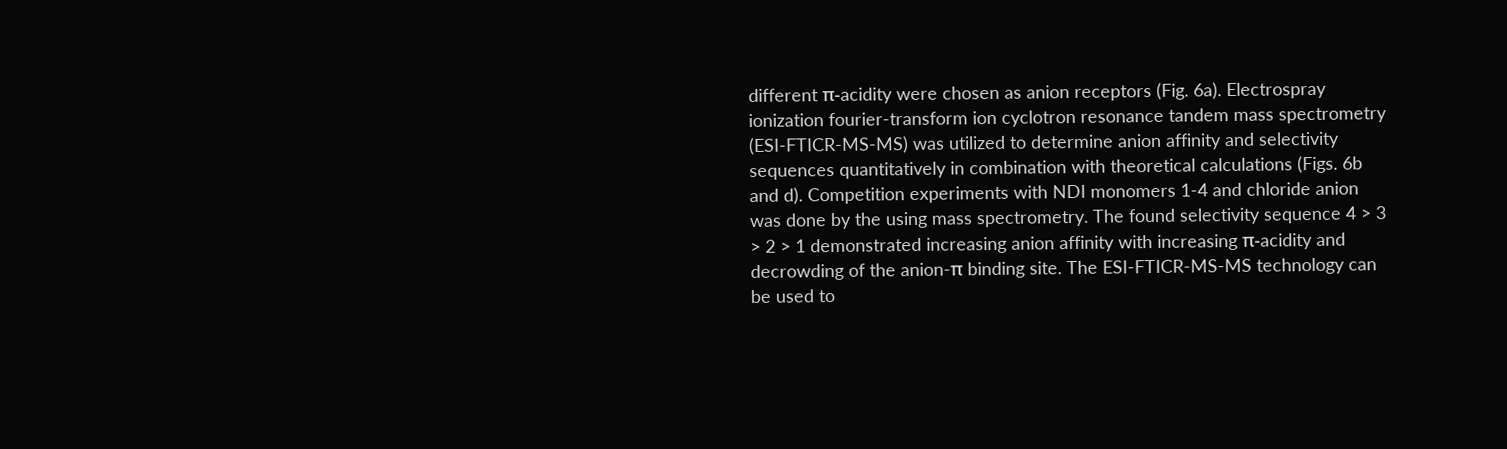different π-acidity were chosen as anion receptors (Fig. 6a). Electrospray ionization fourier-transform ion cyclotron resonance tandem mass spectrometry (ESI-FTICR-MS-MS) was utilized to determine anion affinity and selectivity sequences quantitatively in combination with theoretical calculations (Figs. 6b and d). Competition experiments with NDI monomers 1-4 and chloride anion was done by the using mass spectrometry. The found selectivity sequence 4 > 3 > 2 > 1 demonstrated increasing anion affinity with increasing π-acidity and decrowding of the anion-π binding site. The ESI-FTICR-MS-MS technology can be used to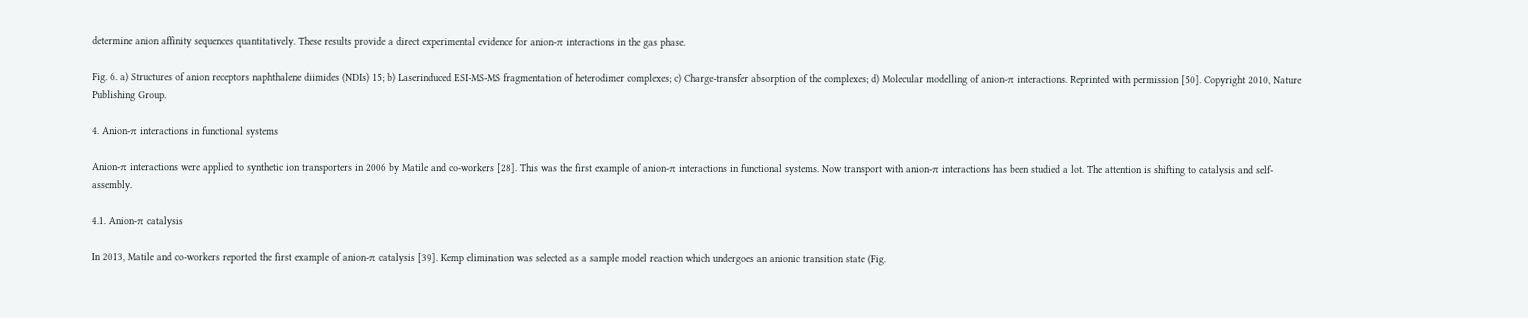determine anion affinity sequences quantitatively. These results provide a direct experimental evidence for anion-π interactions in the gas phase.

Fig. 6. a) Structures of anion receptors naphthalene diimides (NDIs) 15; b) Laserinduced ESI-MS-MS fragmentation of heterodimer complexes; c) Charge-transfer absorption of the complexes; d) Molecular modelling of anion-π interactions. Reprinted with permission [50]. Copyright 2010, Nature Publishing Group.

4. Anion-π interactions in functional systems

Anion-π interactions were applied to synthetic ion transporters in 2006 by Matile and co-workers [28]. This was the first example of anion-π interactions in functional systems. Now transport with anion-π interactions has been studied a lot. The attention is shifting to catalysis and self-assembly.

4.1. Anion-π catalysis

In 2013, Matile and co-workers reported the first example of anion-π catalysis [39]. Kemp elimination was selected as a sample model reaction which undergoes an anionic transition state (Fig.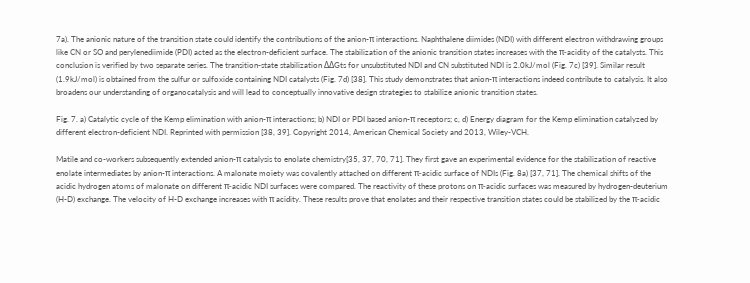7a). The anionic nature of the transition state could identify the contributions of the anion-π interactions. Naphthalene diimides (NDI) with different electron withdrawing groups like CN or SO and perylenediimide (PDI) acted as the electron-deficient surface. The stabilization of the anionic transition states increases with the π-acidity of the catalysts. This conclusion is verified by two separate series. The transition-state stabilization ΔΔGts for unsubstituted NDI and CN substituted NDI is 2.0kJ/mol (Fig. 7c) [39]. Similar result (1.9kJ/mol) is obtained from the sulfur or sulfoxide containing NDI catalysts (Fig. 7d) [38]. This study demonstrates that anion-π interactions indeed contribute to catalysis. It also broadens our understanding of organocatalysis and will lead to conceptually innovative design strategies to stabilize anionic transition states.

Fig. 7. a) Catalytic cycle of the Kemp elimination with anion-π interactions; b) NDI or PDI based anion-π receptors; c, d) Energy diagram for the Kemp elimination catalyzed by different electron-deficient NDI. Reprinted with permission [38, 39]. Copyright 2014, American Chemical Society and 2013, Wiley-VCH.

Matile and co-workers subsequently extended anion-π catalysis to enolate chemistry[35, 37, 70, 71]. They first gave an experimental evidence for the stabilization of reactive enolate intermediates by anion-π interactions. A malonate moiety was covalently attached on different π-acidic surface of NDIs (Fig. 8a) [37, 71]. The chemical shifts of the acidic hydrogen atoms of malonate on different π-acidic NDI surfaces were compared. The reactivity of these protons on π-acidic surfaces was measured by hydrogen-deuterium (H-D) exchange. The velocity of H-D exchange increases with π acidity. These results prove that enolates and their respective transition states could be stabilized by the π-acidic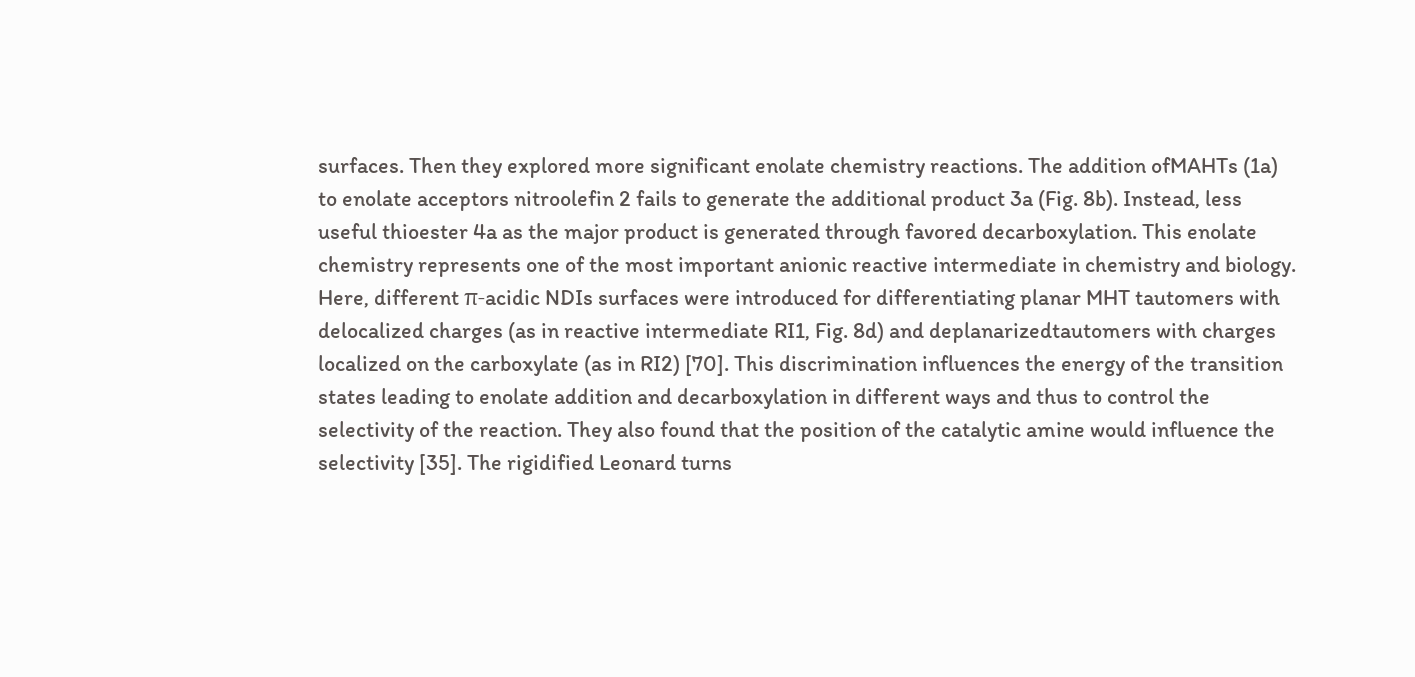surfaces. Then they explored more significant enolate chemistry reactions. The addition ofMAHTs (1a) to enolate acceptors nitroolefin 2 fails to generate the additional product 3a (Fig. 8b). Instead, less useful thioester 4a as the major product is generated through favored decarboxylation. This enolate chemistry represents one of the most important anionic reactive intermediate in chemistry and biology. Here, different π-acidic NDIs surfaces were introduced for differentiating planar MHT tautomers with delocalized charges (as in reactive intermediate RI1, Fig. 8d) and deplanarizedtautomers with charges localized on the carboxylate (as in RI2) [70]. This discrimination influences the energy of the transition states leading to enolate addition and decarboxylation in different ways and thus to control the selectivity of the reaction. They also found that the position of the catalytic amine would influence the selectivity [35]. The rigidified Leonard turns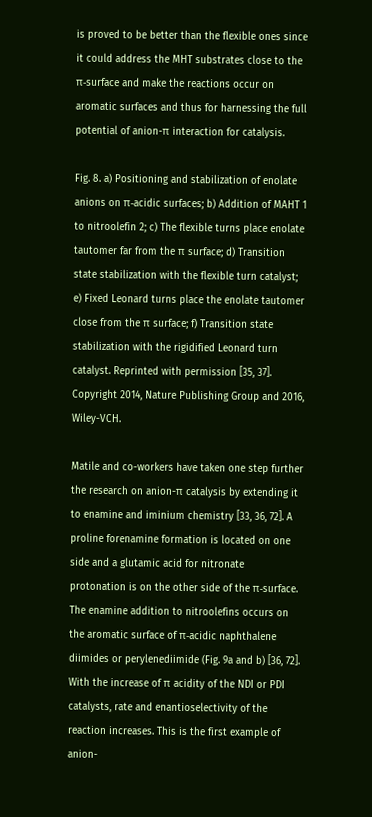is proved to be better than the flexible ones since it could address the MHT substrates close to the π-surface and make the reactions occur on aromatic surfaces and thus for harnessing the full potential of anion-π interaction for catalysis.

Fig. 8. a) Positioning and stabilization of enolate anions on π-acidic surfaces; b) Addition of MAHT 1 to nitroolefin 2; c) The flexible turns place enolate tautomer far from the π surface; d) Transition state stabilization with the flexible turn catalyst; e) Fixed Leonard turns place the enolate tautomer close from the π surface; f) Transition state stabilization with the rigidified Leonard turn catalyst. Reprinted with permission [35, 37]. Copyright 2014, Nature Publishing Group and 2016, Wiley-VCH.

Matile and co-workers have taken one step further the research on anion-π catalysis by extending it to enamine and iminium chemistry [33, 36, 72]. A proline forenamine formation is located on one side and a glutamic acid for nitronate protonation is on the other side of the π-surface. The enamine addition to nitroolefins occurs on the aromatic surface of π-acidic naphthalene diimides or perylenediimide (Fig. 9a and b) [36, 72]. With the increase of π acidity of the NDI or PDI catalysts, rate and enantioselectivity of the reaction increases. This is the first example of anion-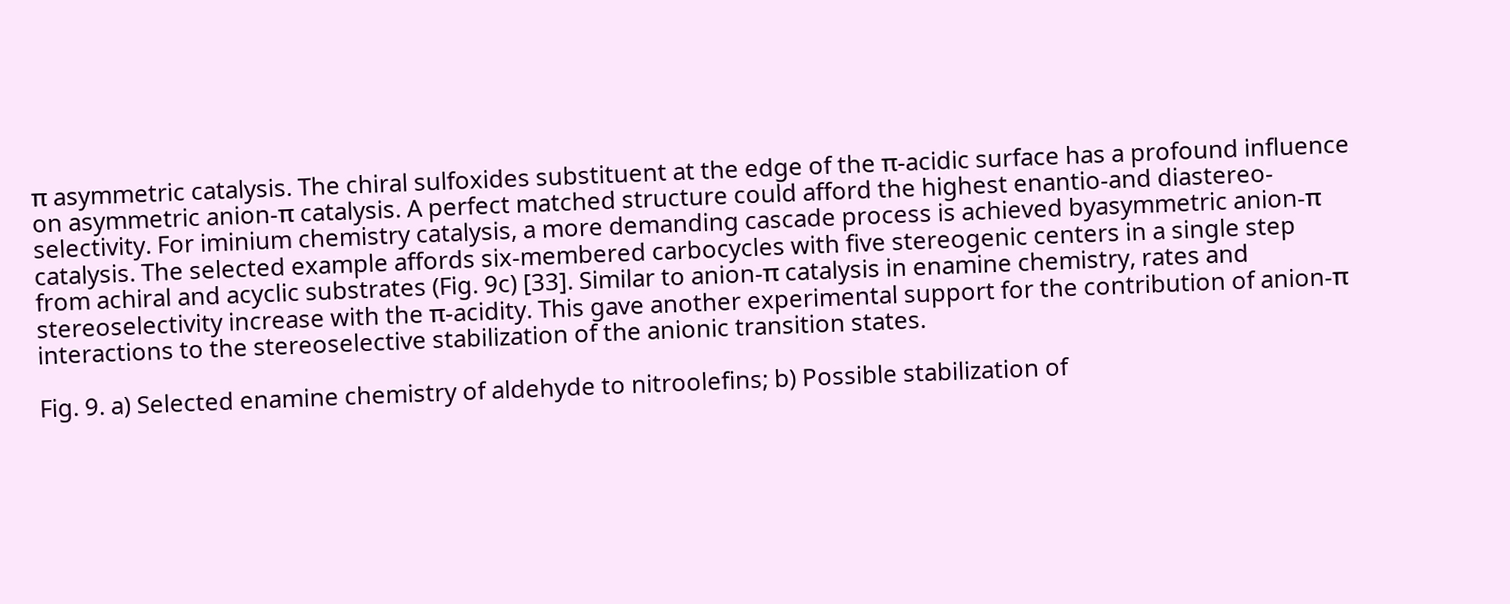π asymmetric catalysis. The chiral sulfoxides substituent at the edge of the π-acidic surface has a profound influence on asymmetric anion-π catalysis. A perfect matched structure could afford the highest enantio-and diastereo-selectivity. For iminium chemistry catalysis, a more demanding cascade process is achieved byasymmetric anion-π catalysis. The selected example affords six-membered carbocycles with five stereogenic centers in a single step from achiral and acyclic substrates (Fig. 9c) [33]. Similar to anion-π catalysis in enamine chemistry, rates and stereoselectivity increase with the π-acidity. This gave another experimental support for the contribution of anion-π interactions to the stereoselective stabilization of the anionic transition states.

Fig. 9. a) Selected enamine chemistry of aldehyde to nitroolefins; b) Possible stabilization of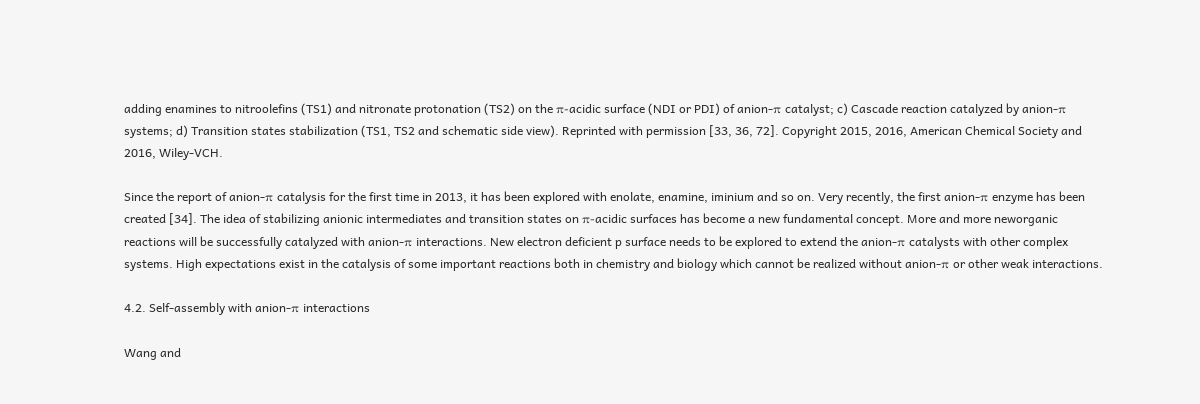adding enamines to nitroolefins (TS1) and nitronate protonation (TS2) on the π-acidic surface (NDI or PDI) of anion-π catalyst; c) Cascade reaction catalyzed by anion-π systems; d) Transition states stabilization (TS1, TS2 and schematic side view). Reprinted with permission [33, 36, 72]. Copyright 2015, 2016, American Chemical Society and 2016, Wiley-VCH.

Since the report of anion-π catalysis for the first time in 2013, it has been explored with enolate, enamine, iminium and so on. Very recently, the first anion-π enzyme has been created [34]. The idea of stabilizing anionic intermediates and transition states on π-acidic surfaces has become a new fundamental concept. More and more neworganic reactions will be successfully catalyzed with anion-π interactions. New electron deficient p surface needs to be explored to extend the anion-π catalysts with other complex systems. High expectations exist in the catalysis of some important reactions both in chemistry and biology which cannot be realized without anion-π or other weak interactions.

4.2. Self-assembly with anion-π interactions

Wang and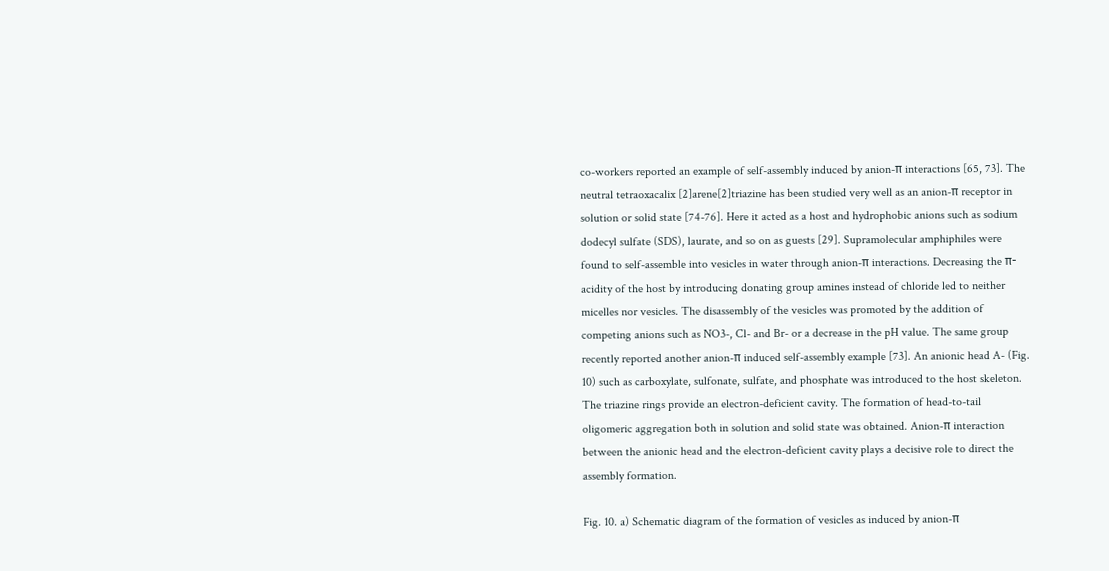co-workers reported an example of self-assembly induced by anion-π interactions [65, 73]. The neutral tetraoxacalix [2]arene[2]triazine has been studied very well as an anion-π receptor in solution or solid state [74-76]. Here it acted as a host and hydrophobic anions such as sodium dodecyl sulfate (SDS), laurate, and so on as guests [29]. Supramolecular amphiphiles were found to self-assemble into vesicles in water through anion-π interactions. Decreasing the π-acidity of the host by introducing donating group amines instead of chloride led to neither micelles nor vesicles. The disassembly of the vesicles was promoted by the addition of competing anions such as NO3-, Cl- and Br- or a decrease in the pH value. The same group recently reported another anion-π induced self-assembly example [73]. An anionic head A- (Fig. 10) such as carboxylate, sulfonate, sulfate, and phosphate was introduced to the host skeleton. The triazine rings provide an electron-deficient cavity. The formation of head-to-tail oligomeric aggregation both in solution and solid state was obtained. Anion-π interaction between the anionic head and the electron-deficient cavity plays a decisive role to direct the assembly formation.

Fig. 10. a) Schematic diagram of the formation of vesicles as induced by anion-π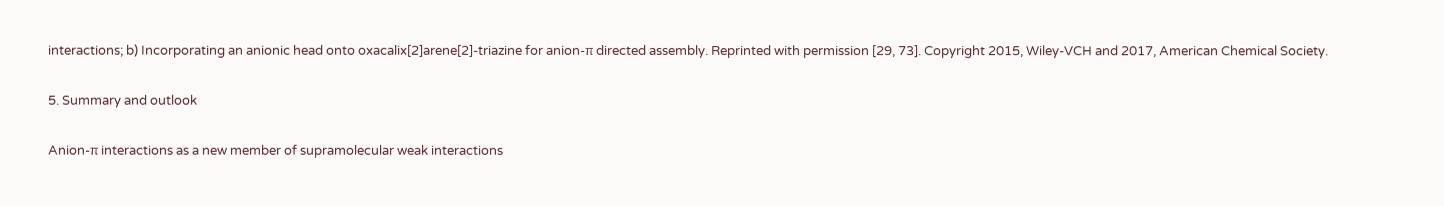interactions; b) Incorporating an anionic head onto oxacalix[2]arene[2]-triazine for anion-π directed assembly. Reprinted with permission [29, 73]. Copyright 2015, Wiley-VCH and 2017, American Chemical Society.

5. Summary and outlook

Anion-π interactions as a new member of supramolecular weak interactions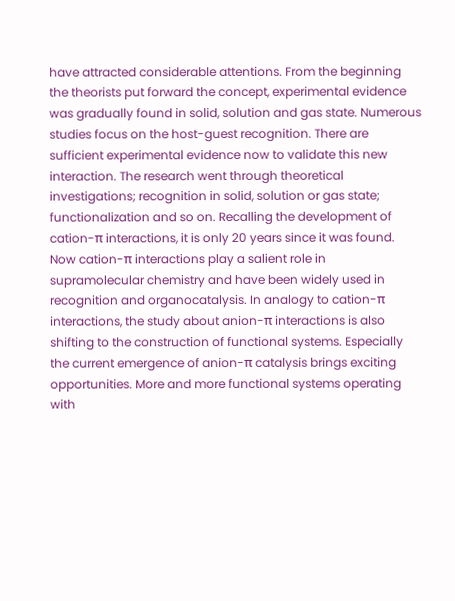have attracted considerable attentions. From the beginning the theorists put forward the concept, experimental evidence was gradually found in solid, solution and gas state. Numerous studies focus on the host-guest recognition. There are sufficient experimental evidence now to validate this new interaction. The research went through theoretical investigations; recognition in solid, solution or gas state; functionalization and so on. Recalling the development of cation-π interactions, it is only 20 years since it was found. Now cation-π interactions play a salient role in supramolecular chemistry and have been widely used in recognition and organocatalysis. In analogy to cation-π interactions, the study about anion-π interactions is also shifting to the construction of functional systems. Especially the current emergence of anion-π catalysis brings exciting opportunities. More and more functional systems operating with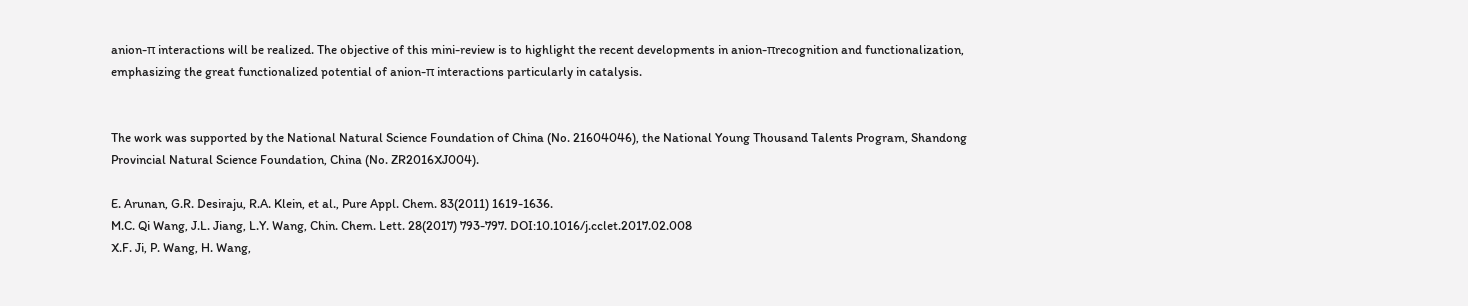anion-π interactions will be realized. The objective of this mini-review is to highlight the recent developments in anion-πrecognition and functionalization, emphasizing the great functionalized potential of anion-π interactions particularly in catalysis.


The work was supported by the National Natural Science Foundation of China (No. 21604046), the National Young Thousand Talents Program, Shandong Provincial Natural Science Foundation, China (No. ZR2016XJ004).

E. Arunan, G.R. Desiraju, R.A. Klein, et al., Pure Appl. Chem. 83(2011) 1619-1636.
M.C. Qi Wang, J.L. Jiang, L.Y. Wang, Chin. Chem. Lett. 28(2017) 793-797. DOI:10.1016/j.cclet.2017.02.008
X.F. Ji, P. Wang, H. Wang,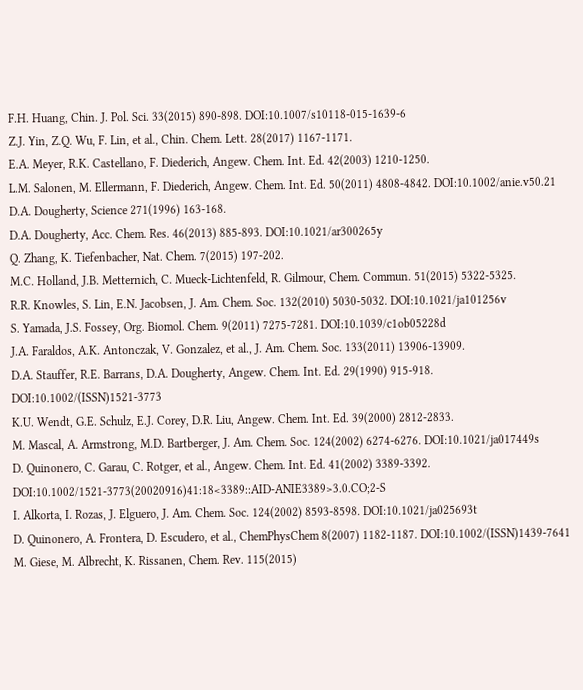F.H. Huang, Chin. J. Pol. Sci. 33(2015) 890-898. DOI:10.1007/s10118-015-1639-6
Z.J. Yin, Z.Q. Wu, F. Lin, et al., Chin. Chem. Lett. 28(2017) 1167-1171.
E.A. Meyer, R.K. Castellano, F. Diederich, Angew. Chem. Int. Ed. 42(2003) 1210-1250.
L.M. Salonen, M. Ellermann, F. Diederich, Angew. Chem. Int. Ed. 50(2011) 4808-4842. DOI:10.1002/anie.v50.21
D.A. Dougherty, Science 271(1996) 163-168.
D.A. Dougherty, Acc. Chem. Res. 46(2013) 885-893. DOI:10.1021/ar300265y
Q. Zhang, K. Tiefenbacher, Nat. Chem. 7(2015) 197-202.
M.C. Holland, J.B. Metternich, C. Mueck-Lichtenfeld, R. Gilmour, Chem. Commun. 51(2015) 5322-5325.
R.R. Knowles, S. Lin, E.N. Jacobsen, J. Am. Chem. Soc. 132(2010) 5030-5032. DOI:10.1021/ja101256v
S. Yamada, J.S. Fossey, Org. Biomol. Chem. 9(2011) 7275-7281. DOI:10.1039/c1ob05228d
J.A. Faraldos, A.K. Antonczak, V. Gonzalez, et al., J. Am. Chem. Soc. 133(2011) 13906-13909.
D.A. Stauffer, R.E. Barrans, D.A. Dougherty, Angew. Chem. Int. Ed. 29(1990) 915-918. DOI:10.1002/(ISSN)1521-3773
K.U. Wendt, G.E. Schulz, E.J. Corey, D.R. Liu, Angew. Chem. Int. Ed. 39(2000) 2812-2833.
M. Mascal, A. Armstrong, M.D. Bartberger, J. Am. Chem. Soc. 124(2002) 6274-6276. DOI:10.1021/ja017449s
D. Quinonero, C. Garau, C. Rotger, et al., Angew. Chem. Int. Ed. 41(2002) 3389-3392. DOI:10.1002/1521-3773(20020916)41:18<3389::AID-ANIE3389>3.0.CO;2-S
I. Alkorta, I. Rozas, J. Elguero, J. Am. Chem. Soc. 124(2002) 8593-8598. DOI:10.1021/ja025693t
D. Quinonero, A. Frontera, D. Escudero, et al., ChemPhysChem 8(2007) 1182-1187. DOI:10.1002/(ISSN)1439-7641
M. Giese, M. Albrecht, K. Rissanen, Chem. Rev. 115(2015)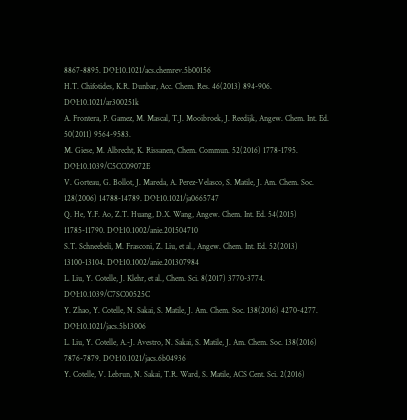8867-8895. DOI:10.1021/acs.chemrev.5b00156
H.T. Chifotides, K.R. Dunbar, Acc. Chem. Res. 46(2013) 894-906. DOI:10.1021/ar300251k
A. Frontera, P. Gamez, M. Mascal, T.J. Mooibroek, J. Reedijk, Angew. Chem. Int. Ed. 50(2011) 9564-9583.
M. Giese, M. Albrecht, K. Rissanen, Chem. Commun. 52(2016) 1778-1795. DOI:10.1039/C5CC09072E
V. Gorteau, G. Bollot, J. Mareda, A. Perez-Velasco, S. Matile, J. Am. Chem. Soc. 128(2006) 14788-14789. DOI:10.1021/ja0665747
Q. He, Y.F. Ao, Z.T. Huang, D.X. Wang, Angew. Chem. Int. Ed. 54(2015) 11785-11790. DOI:10.1002/anie.201504710
S.T. Schneebeli, M. Frasconi, Z. Liu, et al., Angew. Chem. Int. Ed. 52(2013) 13100-13104. DOI:10.1002/anie.201307984
L. Liu, Y. Cotelle, J. Klehr, et al., Chem. Sci. 8(2017) 3770-3774. DOI:10.1039/C7SC00525C
Y. Zhao, Y. Cotelle, N. Sakai, S. Matile, J. Am. Chem. Soc. 138(2016) 4270-4277. DOI:10.1021/jacs.5b13006
L. Liu, Y. Cotelle, A.-J. Avestro, N. Sakai, S. Matile, J. Am. Chem. Soc. 138(2016) 7876-7879. DOI:10.1021/jacs.6b04936
Y. Cotelle, V. Lebrun, N. Sakai, T.R. Ward, S. Matile, ACS Cent. Sci. 2(2016)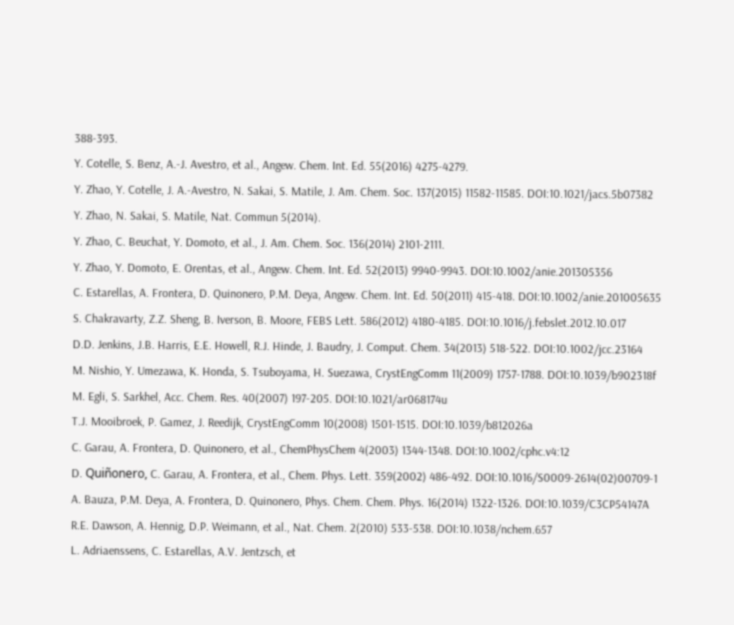388-393.
Y. Cotelle, S. Benz, A.-J. Avestro, et al., Angew. Chem. Int. Ed. 55(2016) 4275-4279.
Y. Zhao, Y. Cotelle, J. A.-Avestro, N. Sakai, S. Matile, J. Am. Chem. Soc. 137(2015) 11582-11585. DOI:10.1021/jacs.5b07382
Y. Zhao, N. Sakai, S. Matile, Nat. Commun 5(2014).
Y. Zhao, C. Beuchat, Y. Domoto, et al., J. Am. Chem. Soc. 136(2014) 2101-2111.
Y. Zhao, Y. Domoto, E. Orentas, et al., Angew. Chem. Int. Ed. 52(2013) 9940-9943. DOI:10.1002/anie.201305356
C. Estarellas, A. Frontera, D. Quinonero, P.M. Deya, Angew. Chem. Int. Ed. 50(2011) 415-418. DOI:10.1002/anie.201005635
S. Chakravarty, Z.Z. Sheng, B. Iverson, B. Moore, FEBS Lett. 586(2012) 4180-4185. DOI:10.1016/j.febslet.2012.10.017
D.D. Jenkins, J.B. Harris, E.E. Howell, R.J. Hinde, J. Baudry, J. Comput. Chem. 34(2013) 518-522. DOI:10.1002/jcc.23164
M. Nishio, Y. Umezawa, K. Honda, S. Tsuboyama, H. Suezawa, CrystEngComm 11(2009) 1757-1788. DOI:10.1039/b902318f
M. Egli, S. Sarkhel, Acc. Chem. Res. 40(2007) 197-205. DOI:10.1021/ar068174u
T.J. Mooibroek, P. Gamez, J. Reedijk, CrystEngComm 10(2008) 1501-1515. DOI:10.1039/b812026a
C. Garau, A. Frontera, D. Quinonero, et al., ChemPhysChem 4(2003) 1344-1348. DOI:10.1002/cphc.v4:12
D. Quiñonero, C. Garau, A. Frontera, et al., Chem. Phys. Lett. 359(2002) 486-492. DOI:10.1016/S0009-2614(02)00709-1
A. Bauza, P.M. Deya, A. Frontera, D. Quinonero, Phys. Chem. Chem. Phys. 16(2014) 1322-1326. DOI:10.1039/C3CP54147A
R.E. Dawson, A. Hennig, D.P. Weimann, et al., Nat. Chem. 2(2010) 533-538. DOI:10.1038/nchem.657
L. Adriaenssens, C. Estarellas, A.V. Jentzsch, et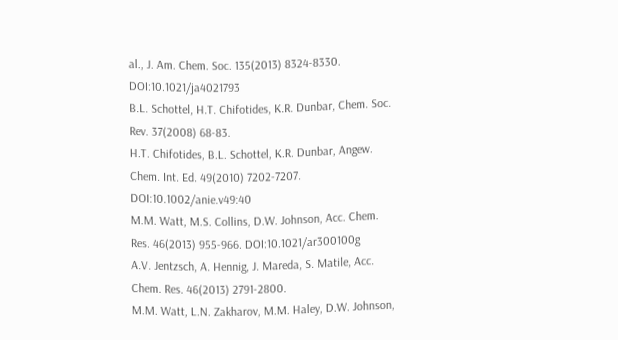al., J. Am. Chem. Soc. 135(2013) 8324-8330. DOI:10.1021/ja4021793
B.L. Schottel, H.T. Chifotides, K.R. Dunbar, Chem. Soc. Rev. 37(2008) 68-83.
H.T. Chifotides, B.L. Schottel, K.R. Dunbar, Angew. Chem. Int. Ed. 49(2010) 7202-7207. DOI:10.1002/anie.v49:40
M.M. Watt, M.S. Collins, D.W. Johnson, Acc. Chem. Res. 46(2013) 955-966. DOI:10.1021/ar300100g
A.V. Jentzsch, A. Hennig, J. Mareda, S. Matile, Acc. Chem. Res. 46(2013) 2791-2800.
M.M. Watt, L.N. Zakharov, M.M. Haley, D.W. Johnson,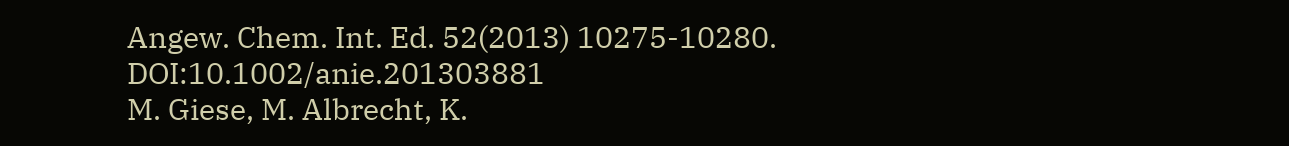Angew. Chem. Int. Ed. 52(2013) 10275-10280. DOI:10.1002/anie.201303881
M. Giese, M. Albrecht, K.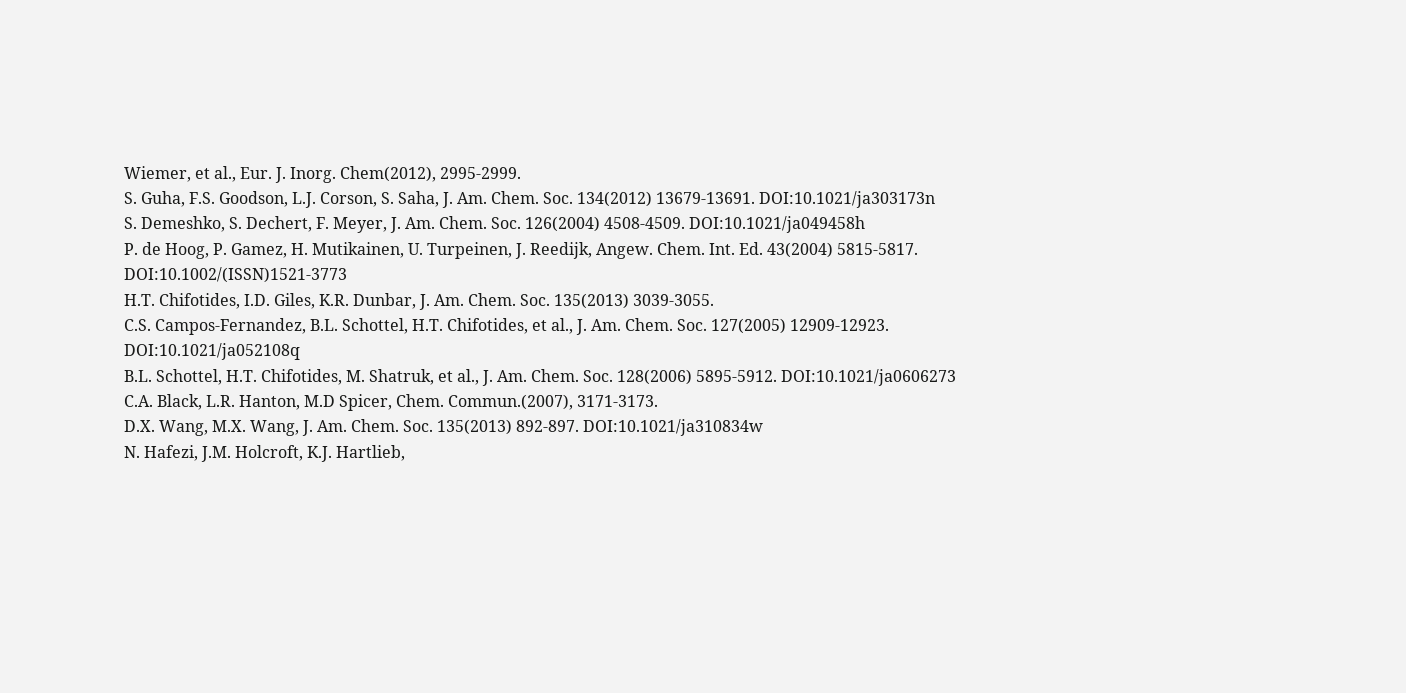Wiemer, et al., Eur. J. Inorg. Chem(2012), 2995-2999.
S. Guha, F.S. Goodson, L.J. Corson, S. Saha, J. Am. Chem. Soc. 134(2012) 13679-13691. DOI:10.1021/ja303173n
S. Demeshko, S. Dechert, F. Meyer, J. Am. Chem. Soc. 126(2004) 4508-4509. DOI:10.1021/ja049458h
P. de Hoog, P. Gamez, H. Mutikainen, U. Turpeinen, J. Reedijk, Angew. Chem. Int. Ed. 43(2004) 5815-5817. DOI:10.1002/(ISSN)1521-3773
H.T. Chifotides, I.D. Giles, K.R. Dunbar, J. Am. Chem. Soc. 135(2013) 3039-3055.
C.S. Campos-Fernandez, B.L. Schottel, H.T. Chifotides, et al., J. Am. Chem. Soc. 127(2005) 12909-12923. DOI:10.1021/ja052108q
B.L. Schottel, H.T. Chifotides, M. Shatruk, et al., J. Am. Chem. Soc. 128(2006) 5895-5912. DOI:10.1021/ja0606273
C.A. Black, L.R. Hanton, M.D Spicer, Chem. Commun.(2007), 3171-3173.
D.X. Wang, M.X. Wang, J. Am. Chem. Soc. 135(2013) 892-897. DOI:10.1021/ja310834w
N. Hafezi, J.M. Holcroft, K.J. Hartlieb,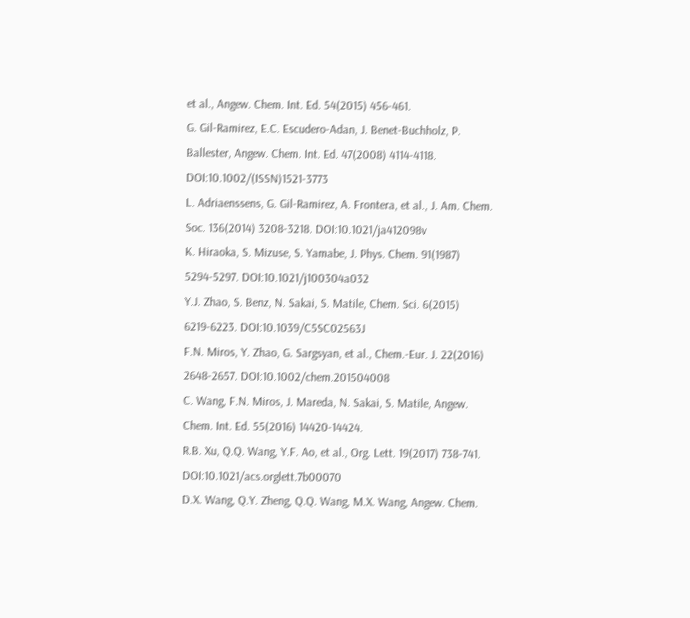et al., Angew. Chem. Int. Ed. 54(2015) 456-461.
G. Gil-Ramirez, E.C. Escudero-Adan, J. Benet-Buchholz, P. Ballester, Angew. Chem. Int. Ed. 47(2008) 4114-4118. DOI:10.1002/(ISSN)1521-3773
L. Adriaenssens, G. Gil-Ramirez, A. Frontera, et al., J. Am. Chem. Soc. 136(2014) 3208-3218. DOI:10.1021/ja412098v
K. Hiraoka, S. Mizuse, S. Yamabe, J. Phys. Chem. 91(1987) 5294-5297. DOI:10.1021/j100304a032
Y.J. Zhao, S. Benz, N. Sakai, S. Matile, Chem. Sci. 6(2015) 6219-6223. DOI:10.1039/C5SC02563J
F.N. Miros, Y. Zhao, G. Sargsyan, et al., Chem.-Eur. J. 22(2016) 2648-2657. DOI:10.1002/chem.201504008
C. Wang, F.N. Miros, J. Mareda, N. Sakai, S. Matile, Angew. Chem. Int. Ed. 55(2016) 14420-14424.
R.B. Xu, Q.Q. Wang, Y.F. Ao, et al., Org. Lett. 19(2017) 738-741. DOI:10.1021/acs.orglett.7b00070
D.X. Wang, Q.Y. Zheng, Q.Q. Wang, M.X. Wang, Angew. Chem.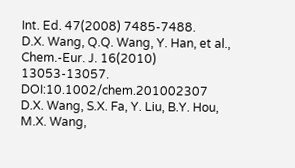Int. Ed. 47(2008) 7485-7488.
D.X. Wang, Q.Q. Wang, Y. Han, et al., Chem.-Eur. J. 16(2010) 13053-13057. DOI:10.1002/chem.201002307
D.X. Wang, S.X. Fa, Y. Liu, B.Y. Hou, M.X. Wang,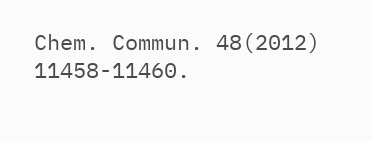Chem. Commun. 48(2012) 11458-11460.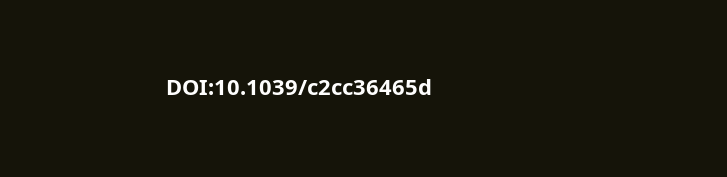DOI:10.1039/c2cc36465d